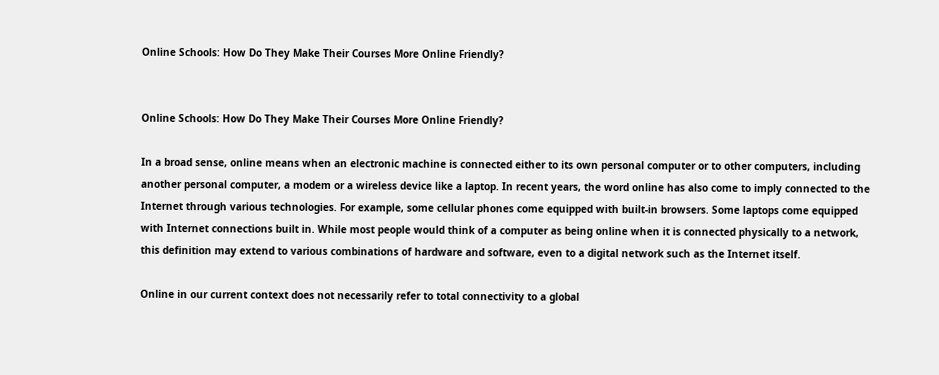Online Schools: How Do They Make Their Courses More Online Friendly?


Online Schools: How Do They Make Their Courses More Online Friendly?

In a broad sense, online means when an electronic machine is connected either to its own personal computer or to other computers, including another personal computer, a modem or a wireless device like a laptop. In recent years, the word online has also come to imply connected to the Internet through various technologies. For example, some cellular phones come equipped with built-in browsers. Some laptops come equipped with Internet connections built in. While most people would think of a computer as being online when it is connected physically to a network, this definition may extend to various combinations of hardware and software, even to a digital network such as the Internet itself.

Online in our current context does not necessarily refer to total connectivity to a global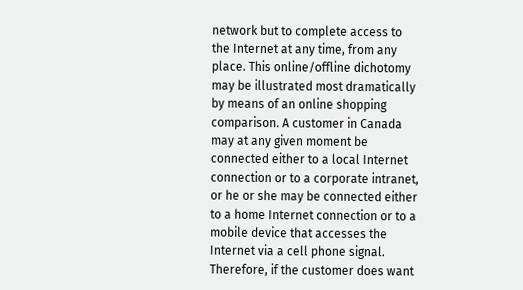network but to complete access to the Internet at any time, from any place. This online/offline dichotomy may be illustrated most dramatically by means of an online shopping comparison. A customer in Canada may at any given moment be connected either to a local Internet connection or to a corporate intranet, or he or she may be connected either to a home Internet connection or to a mobile device that accesses the Internet via a cell phone signal. Therefore, if the customer does want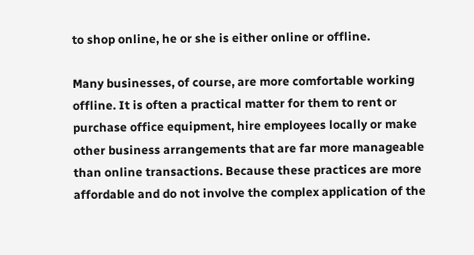to shop online, he or she is either online or offline.

Many businesses, of course, are more comfortable working offline. It is often a practical matter for them to rent or purchase office equipment, hire employees locally or make other business arrangements that are far more manageable than online transactions. Because these practices are more affordable and do not involve the complex application of the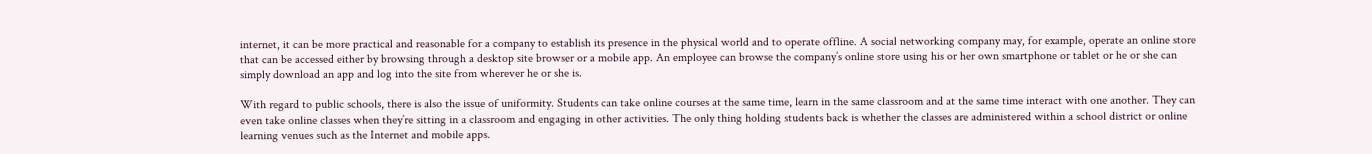internet, it can be more practical and reasonable for a company to establish its presence in the physical world and to operate offline. A social networking company may, for example, operate an online store that can be accessed either by browsing through a desktop site browser or a mobile app. An employee can browse the company’s online store using his or her own smartphone or tablet or he or she can simply download an app and log into the site from wherever he or she is.

With regard to public schools, there is also the issue of uniformity. Students can take online courses at the same time, learn in the same classroom and at the same time interact with one another. They can even take online classes when they’re sitting in a classroom and engaging in other activities. The only thing holding students back is whether the classes are administered within a school district or online learning venues such as the Internet and mobile apps.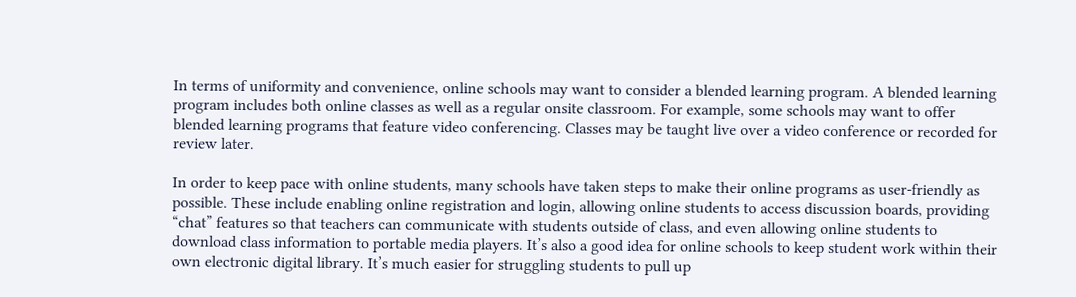In terms of uniformity and convenience, online schools may want to consider a blended learning program. A blended learning program includes both online classes as well as a regular onsite classroom. For example, some schools may want to offer blended learning programs that feature video conferencing. Classes may be taught live over a video conference or recorded for review later.

In order to keep pace with online students, many schools have taken steps to make their online programs as user-friendly as possible. These include enabling online registration and login, allowing online students to access discussion boards, providing “chat” features so that teachers can communicate with students outside of class, and even allowing online students to download class information to portable media players. It’s also a good idea for online schools to keep student work within their own electronic digital library. It’s much easier for struggling students to pull up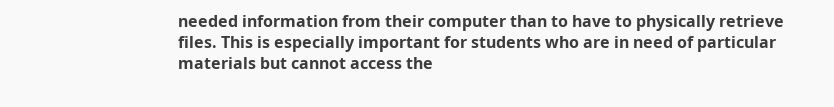needed information from their computer than to have to physically retrieve files. This is especially important for students who are in need of particular materials but cannot access the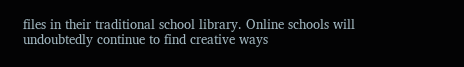files in their traditional school library. Online schools will undoubtedly continue to find creative ways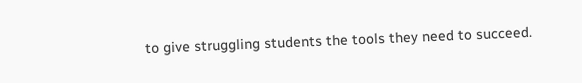to give struggling students the tools they need to succeed.